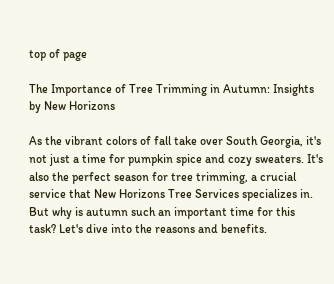top of page

The Importance of Tree Trimming in Autumn: Insights by New Horizons

As the vibrant colors of fall take over South Georgia, it's not just a time for pumpkin spice and cozy sweaters. It's also the perfect season for tree trimming, a crucial service that New Horizons Tree Services specializes in. But why is autumn such an important time for this task? Let's dive into the reasons and benefits.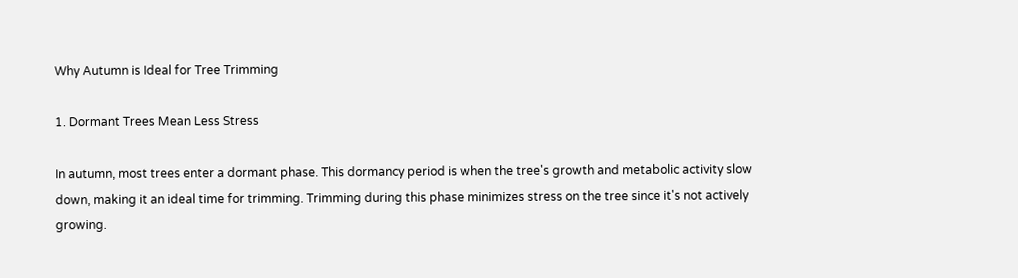Why Autumn is Ideal for Tree Trimming

1. Dormant Trees Mean Less Stress

In autumn, most trees enter a dormant phase. This dormancy period is when the tree's growth and metabolic activity slow down, making it an ideal time for trimming. Trimming during this phase minimizes stress on the tree since it's not actively growing.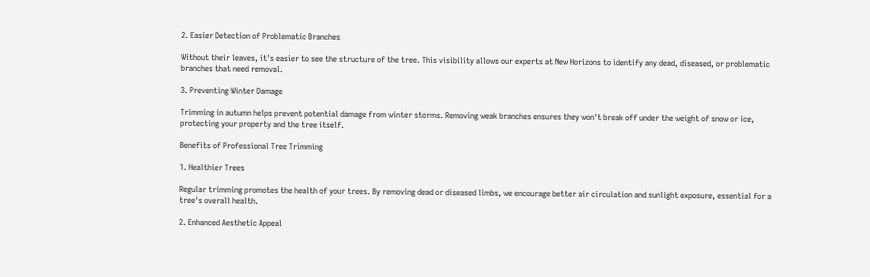2. Easier Detection of Problematic Branches

Without their leaves, it's easier to see the structure of the tree. This visibility allows our experts at New Horizons to identify any dead, diseased, or problematic branches that need removal.

3. Preventing Winter Damage

Trimming in autumn helps prevent potential damage from winter storms. Removing weak branches ensures they won't break off under the weight of snow or ice, protecting your property and the tree itself.

Benefits of Professional Tree Trimming

1. Healthier Trees

Regular trimming promotes the health of your trees. By removing dead or diseased limbs, we encourage better air circulation and sunlight exposure, essential for a tree's overall health.

2. Enhanced Aesthetic Appeal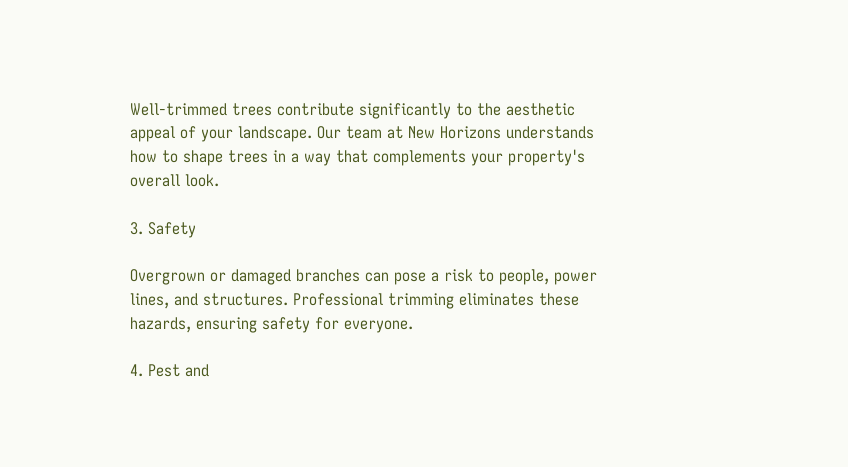Well-trimmed trees contribute significantly to the aesthetic appeal of your landscape. Our team at New Horizons understands how to shape trees in a way that complements your property's overall look.

3. Safety

Overgrown or damaged branches can pose a risk to people, power lines, and structures. Professional trimming eliminates these hazards, ensuring safety for everyone.

4. Pest and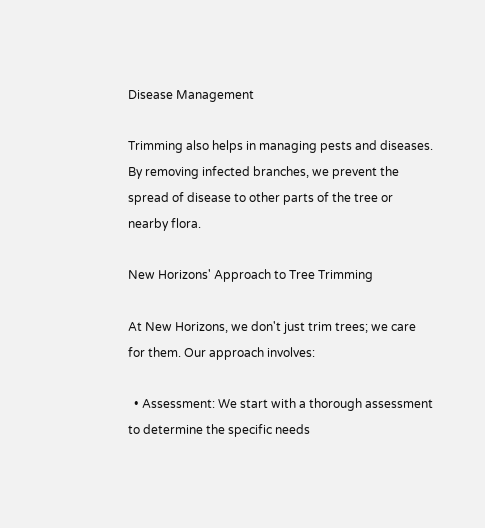Disease Management

Trimming also helps in managing pests and diseases. By removing infected branches, we prevent the spread of disease to other parts of the tree or nearby flora.

New Horizons' Approach to Tree Trimming

At New Horizons, we don't just trim trees; we care for them. Our approach involves:

  • Assessment: We start with a thorough assessment to determine the specific needs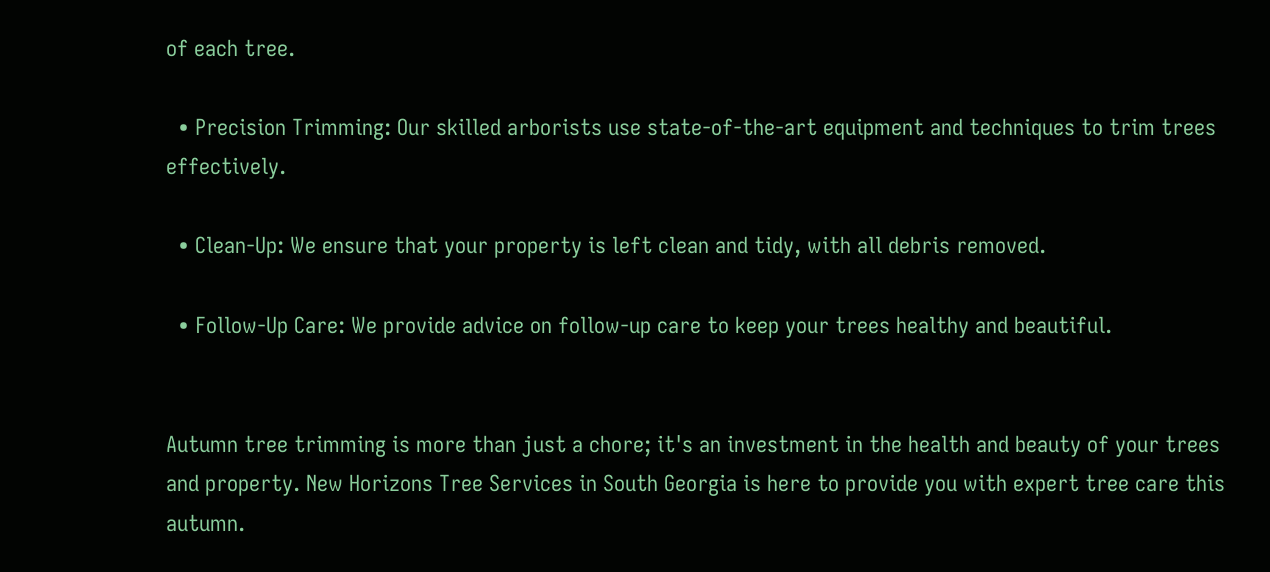of each tree.

  • Precision Trimming: Our skilled arborists use state-of-the-art equipment and techniques to trim trees effectively.

  • Clean-Up: We ensure that your property is left clean and tidy, with all debris removed.

  • Follow-Up Care: We provide advice on follow-up care to keep your trees healthy and beautiful.


Autumn tree trimming is more than just a chore; it's an investment in the health and beauty of your trees and property. New Horizons Tree Services in South Georgia is here to provide you with expert tree care this autumn.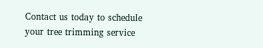Contact us today to schedule your tree trimming service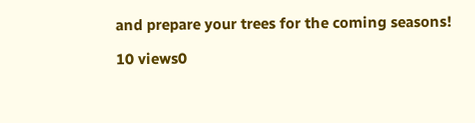and prepare your trees for the coming seasons!

10 views0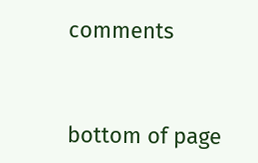comments


bottom of page